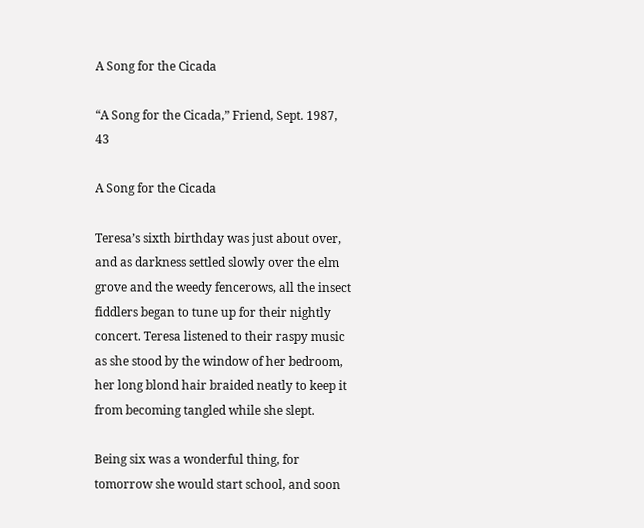A Song for the Cicada

“A Song for the Cicada,” Friend, Sept. 1987, 43

A Song for the Cicada

Teresa’s sixth birthday was just about over, and as darkness settled slowly over the elm grove and the weedy fencerows, all the insect fiddlers began to tune up for their nightly concert. Teresa listened to their raspy music as she stood by the window of her bedroom, her long blond hair braided neatly to keep it from becoming tangled while she slept.

Being six was a wonderful thing, for tomorrow she would start school, and soon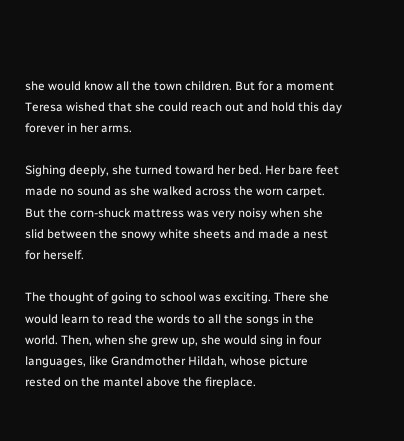she would know all the town children. But for a moment Teresa wished that she could reach out and hold this day forever in her arms.

Sighing deeply, she turned toward her bed. Her bare feet made no sound as she walked across the worn carpet. But the corn-shuck mattress was very noisy when she slid between the snowy white sheets and made a nest for herself.

The thought of going to school was exciting. There she would learn to read the words to all the songs in the world. Then, when she grew up, she would sing in four languages, like Grandmother Hildah, whose picture rested on the mantel above the fireplace.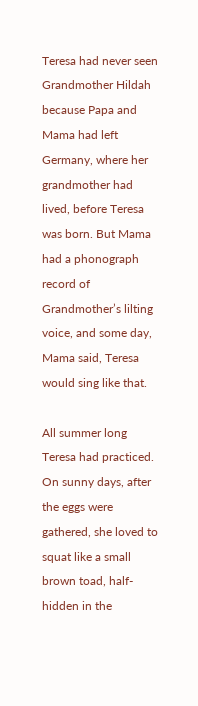Teresa had never seen Grandmother Hildah because Papa and Mama had left Germany, where her grandmother had lived, before Teresa was born. But Mama had a phonograph record of Grandmother’s lilting voice, and some day, Mama said, Teresa would sing like that.

All summer long Teresa had practiced. On sunny days, after the eggs were gathered, she loved to squat like a small brown toad, half-hidden in the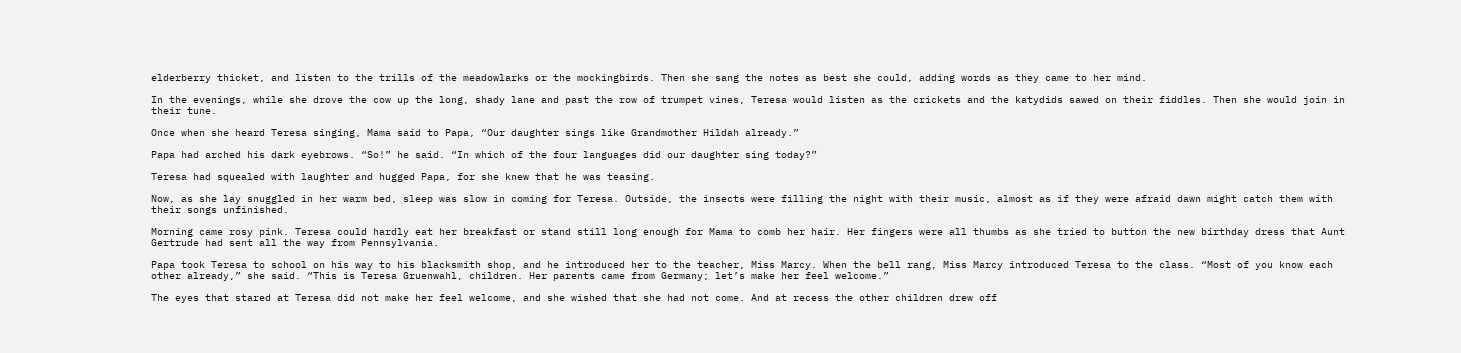elderberry thicket, and listen to the trills of the meadowlarks or the mockingbirds. Then she sang the notes as best she could, adding words as they came to her mind.

In the evenings, while she drove the cow up the long, shady lane and past the row of trumpet vines, Teresa would listen as the crickets and the katydids sawed on their fiddles. Then she would join in their tune.

Once when she heard Teresa singing, Mama said to Papa, “Our daughter sings like Grandmother Hildah already.”

Papa had arched his dark eyebrows. “So!” he said. “In which of the four languages did our daughter sing today?”

Teresa had squealed with laughter and hugged Papa, for she knew that he was teasing.

Now, as she lay snuggled in her warm bed, sleep was slow in coming for Teresa. Outside, the insects were filling the night with their music, almost as if they were afraid dawn might catch them with their songs unfinished.

Morning came rosy pink. Teresa could hardly eat her breakfast or stand still long enough for Mama to comb her hair. Her fingers were all thumbs as she tried to button the new birthday dress that Aunt Gertrude had sent all the way from Pennsylvania.

Papa took Teresa to school on his way to his blacksmith shop, and he introduced her to the teacher, Miss Marcy. When the bell rang, Miss Marcy introduced Teresa to the class. “Most of you know each other already,” she said. “This is Teresa Gruenwahl, children. Her parents came from Germany; let’s make her feel welcome.”

The eyes that stared at Teresa did not make her feel welcome, and she wished that she had not come. And at recess the other children drew off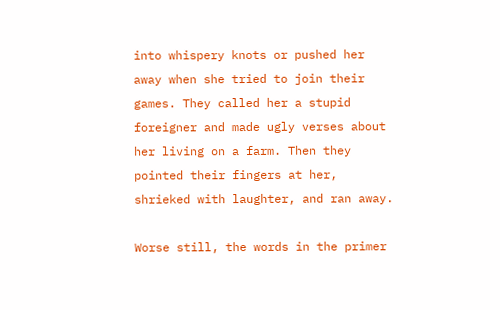into whispery knots or pushed her away when she tried to join their games. They called her a stupid foreigner and made ugly verses about her living on a farm. Then they pointed their fingers at her, shrieked with laughter, and ran away.

Worse still, the words in the primer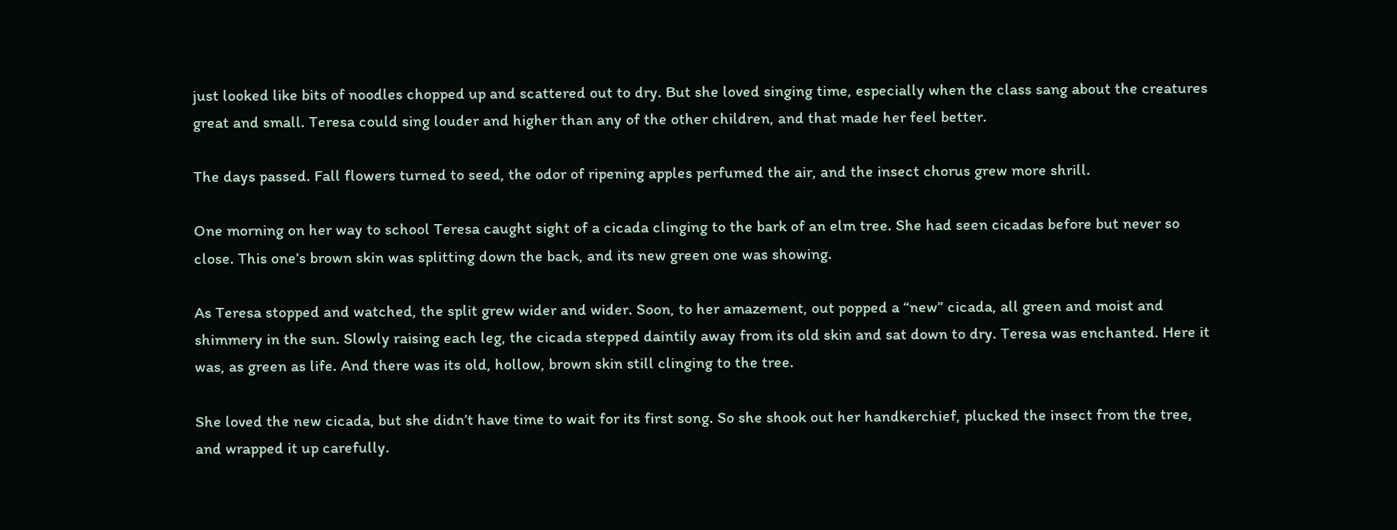just looked like bits of noodles chopped up and scattered out to dry. But she loved singing time, especially when the class sang about the creatures great and small. Teresa could sing louder and higher than any of the other children, and that made her feel better.

The days passed. Fall flowers turned to seed, the odor of ripening apples perfumed the air, and the insect chorus grew more shrill.

One morning on her way to school Teresa caught sight of a cicada clinging to the bark of an elm tree. She had seen cicadas before but never so close. This one’s brown skin was splitting down the back, and its new green one was showing.

As Teresa stopped and watched, the split grew wider and wider. Soon, to her amazement, out popped a “new” cicada, all green and moist and shimmery in the sun. Slowly raising each leg, the cicada stepped daintily away from its old skin and sat down to dry. Teresa was enchanted. Here it was, as green as life. And there was its old, hollow, brown skin still clinging to the tree.

She loved the new cicada, but she didn’t have time to wait for its first song. So she shook out her handkerchief, plucked the insect from the tree, and wrapped it up carefully.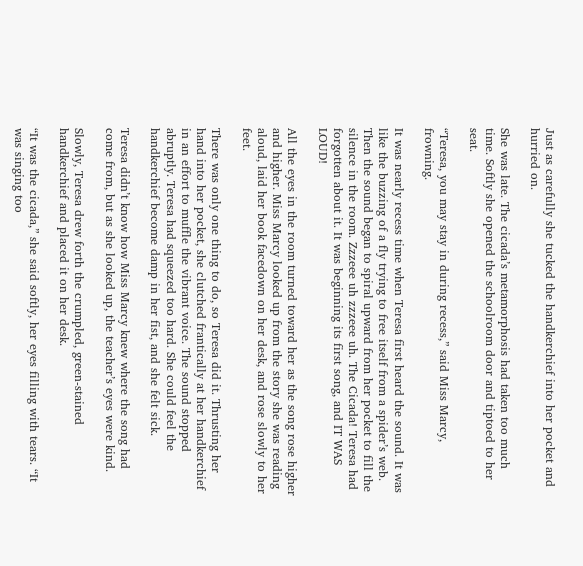Just as carefully she tucked the handkerchief into her pocket and hurried on.

She was late. The cicada’s metamorphosis had taken too much time. Softly she opened the schoolroom door and tiptoed to her seat.

“Teresa, you may stay in during recess,” said Miss Marcy, frowning.

It was nearly recess time when Teresa first heard the sound. It was like the buzzing of a fly trying to free itself from a spider’s web. Then the sound began to spiral upward from her pocket to fill the silence in the room. Zzzeee uh zzzeee uh. The Cicada! Teresa had forgotten about it. It was beginning its first song, and IT WAS LOUD!

All the eyes in the room turned toward her as the song rose higher and higher. Miss Marcy looked up from the story she was reading aloud, laid her book facedown on her desk, and rose slowly to her feet.

There was only one thing to do, so Teresa did it. Thrusting her hand into her pocket, she clutched frantically at her handkerchief in an effort to muffle the vibrant voice. The sound stopped abruptly. Teresa had squeezed too hard. She could feel the handkerchief become damp in her fist, and she felt sick.

Teresa didn’t know how Miss Marcy knew where the song had come from, but as she looked up, the teacher’s eyes were kind.

Slowly, Teresa drew forth the crumpled, green-stained handkerchief and placed it on her desk.

“It was the cicada,” she said softly, her eyes filling with tears. “It was singing too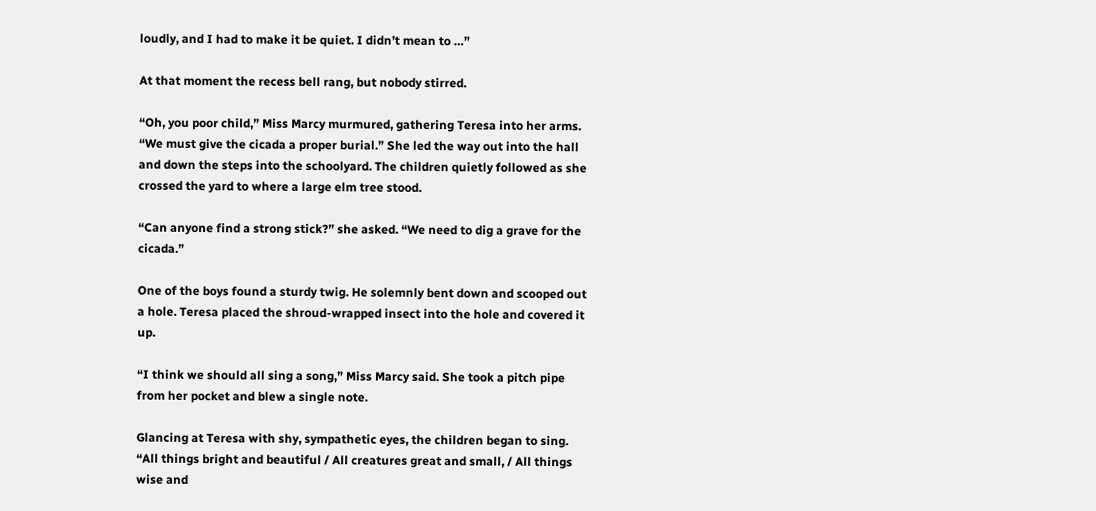loudly, and I had to make it be quiet. I didn’t mean to …”

At that moment the recess bell rang, but nobody stirred.

“Oh, you poor child,” Miss Marcy murmured, gathering Teresa into her arms. “We must give the cicada a proper burial.” She led the way out into the hall and down the steps into the schoolyard. The children quietly followed as she crossed the yard to where a large elm tree stood.

“Can anyone find a strong stick?” she asked. “We need to dig a grave for the cicada.”

One of the boys found a sturdy twig. He solemnly bent down and scooped out a hole. Teresa placed the shroud-wrapped insect into the hole and covered it up.

“I think we should all sing a song,” Miss Marcy said. She took a pitch pipe from her pocket and blew a single note.

Glancing at Teresa with shy, sympathetic eyes, the children began to sing. “All things bright and beautiful / All creatures great and small, / All things wise and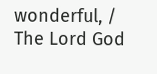wonderful, / The Lord God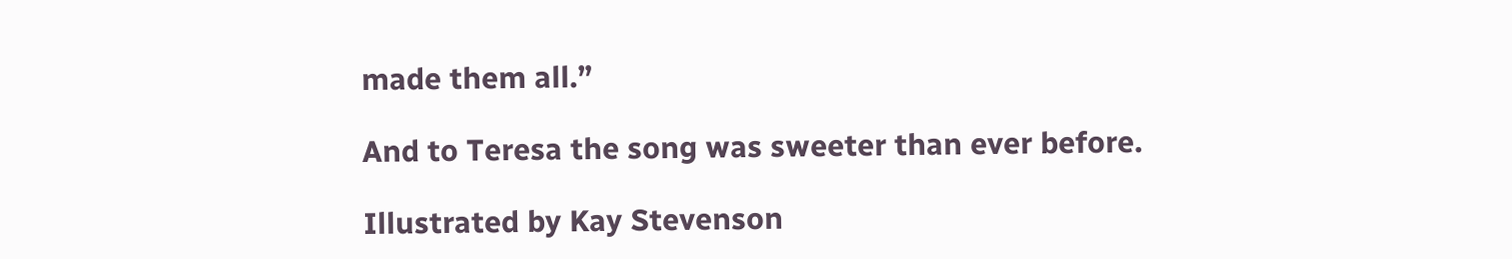made them all.”

And to Teresa the song was sweeter than ever before.

Illustrated by Kay Stevenson